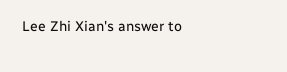Lee Zhi Xian's answer to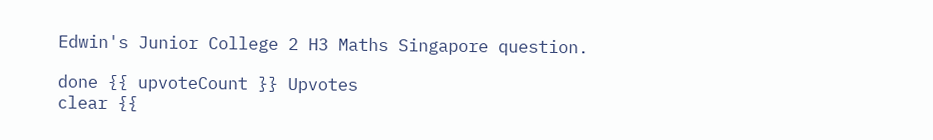Edwin's Junior College 2 H3 Maths Singapore question.

done {{ upvoteCount }} Upvotes
clear {{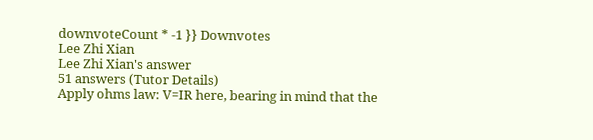downvoteCount * -1 }} Downvotes
Lee Zhi Xian
Lee Zhi Xian's answer
51 answers (Tutor Details)
Apply ohms law: V=IR here, bearing in mind that the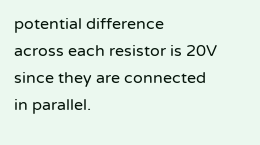potential difference across each resistor is 20V since they are connected in parallel.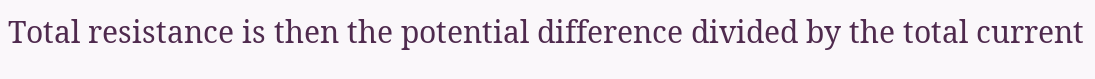Total resistance is then the potential difference divided by the total current